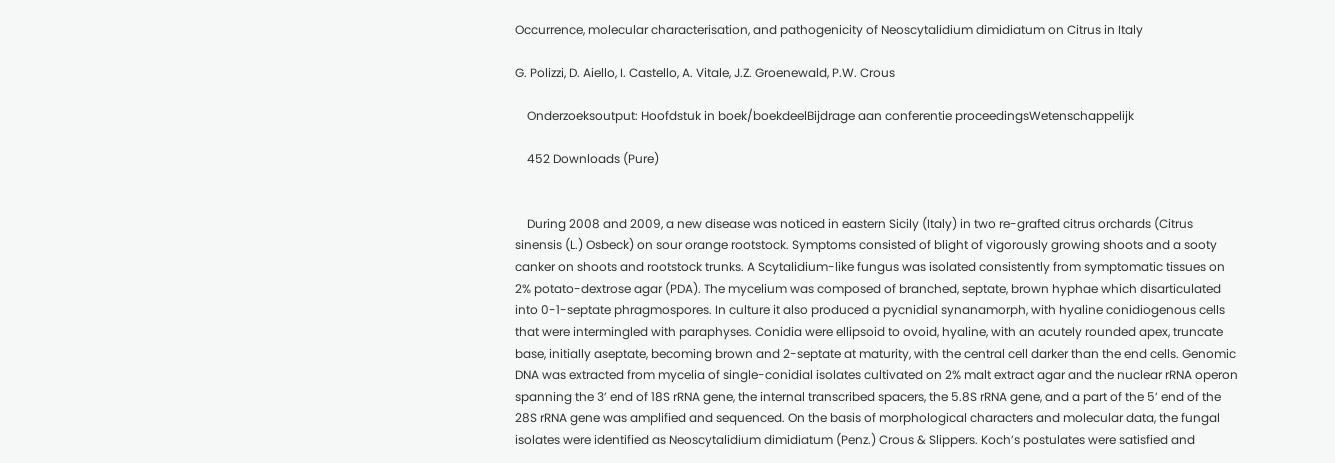Occurrence, molecular characterisation, and pathogenicity of Neoscytalidium dimidiatum on Citrus in Italy

G. Polizzi, D. Aiello, I. Castello, A. Vitale, J.Z. Groenewald, P.W. Crous

    Onderzoeksoutput: Hoofdstuk in boek/boekdeelBijdrage aan conferentie proceedingsWetenschappelijk

    452 Downloads (Pure)


    During 2008 and 2009, a new disease was noticed in eastern Sicily (Italy) in two re-grafted citrus orchards (Citrus sinensis (L.) Osbeck) on sour orange rootstock. Symptoms consisted of blight of vigorously growing shoots and a sooty canker on shoots and rootstock trunks. A Scytalidium-like fungus was isolated consistently from symptomatic tissues on 2% potato-dextrose agar (PDA). The mycelium was composed of branched, septate, brown hyphae which disarticulated into 0-1-septate phragmospores. In culture it also produced a pycnidial synanamorph, with hyaline conidiogenous cells that were intermingled with paraphyses. Conidia were ellipsoid to ovoid, hyaline, with an acutely rounded apex, truncate base, initially aseptate, becoming brown and 2-septate at maturity, with the central cell darker than the end cells. Genomic DNA was extracted from mycelia of single-conidial isolates cultivated on 2% malt extract agar and the nuclear rRNA operon spanning the 3’ end of 18S rRNA gene, the internal transcribed spacers, the 5.8S rRNA gene, and a part of the 5’ end of the 28S rRNA gene was amplified and sequenced. On the basis of morphological characters and molecular data, the fungal isolates were identified as Neoscytalidium dimidiatum (Penz.) Crous & Slippers. Koch’s postulates were satisfied and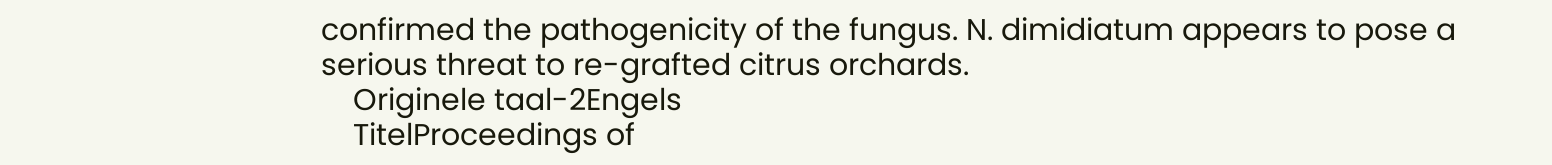confirmed the pathogenicity of the fungus. N. dimidiatum appears to pose a serious threat to re-grafted citrus orchards.
    Originele taal-2Engels
    TitelProceedings of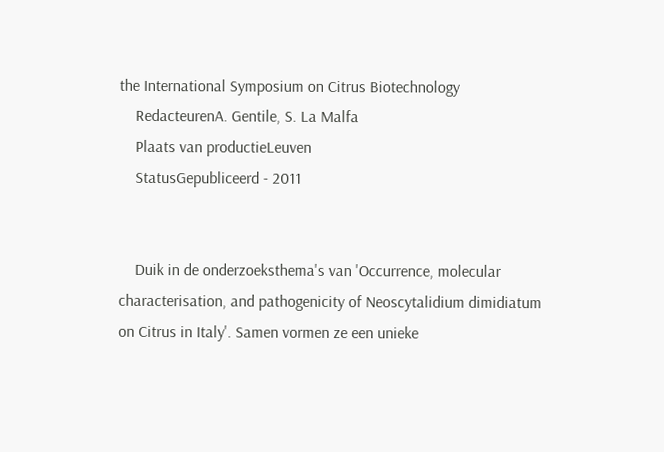the International Symposium on Citrus Biotechnology
    RedacteurenA. Gentile, S. La Malfa
    Plaats van productieLeuven
    StatusGepubliceerd - 2011


    Duik in de onderzoeksthema's van 'Occurrence, molecular characterisation, and pathogenicity of Neoscytalidium dimidiatum on Citrus in Italy'. Samen vormen ze een unieke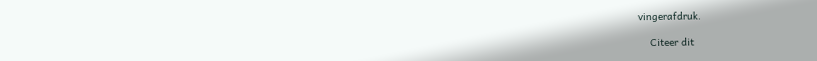vingerafdruk.

    Citeer dit